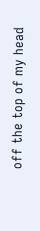off the top of my head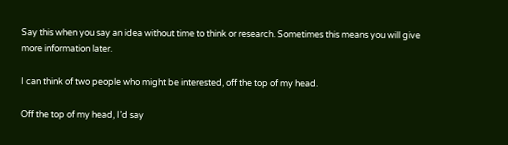Say this when you say an idea without time to think or research. Sometimes this means you will give more information later.

I can think of two people who might be interested, off the top of my head.

Off the top of my head, I’d say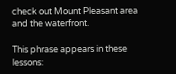check out Mount Pleasant area and the waterfront.

This phrase appears in these lessons: